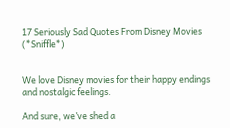17 Seriously Sad Quotes From Disney Movies (*Sniffle*)


We love Disney movies for their happy endings and nostalgic feelings.

And sure, we’ve shed a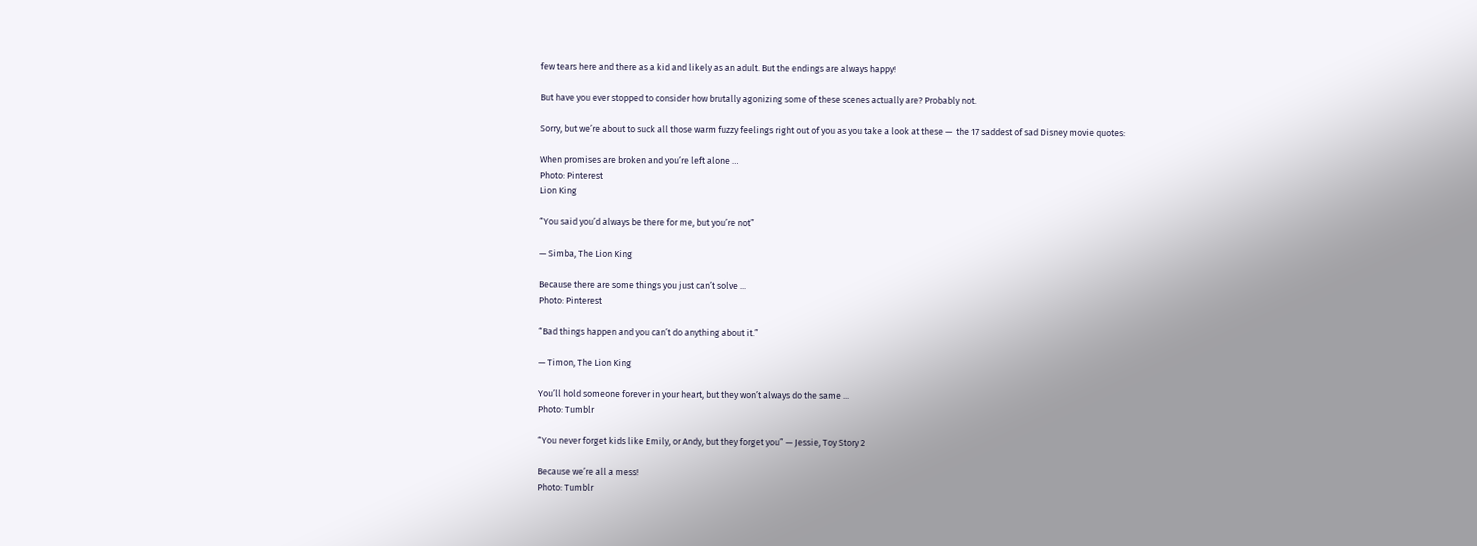few tears here and there as a kid and likely as an adult. But the endings are always happy!

But have you ever stopped to consider how brutally agonizing some of these scenes actually are? Probably not.

Sorry, but we’re about to suck all those warm fuzzy feelings right out of you as you take a look at these —  the 17 saddest of sad Disney movie quotes:

When promises are broken and you’re left alone …
Photo: Pinterest
Lion King

“You said you’d always be there for me, but you’re not”

— Simba, The Lion King

Because there are some things you just can’t solve ...
Photo: Pinterest

“Bad things happen and you can’t do anything about it.”

— Timon, The Lion King

You’ll hold someone forever in your heart, but they won’t always do the same ...
Photo: Tumblr

“You never forget kids like Emily, or Andy, but they forget you” — Jessie, Toy Story 2

Because we’re all a mess!
Photo: Tumblr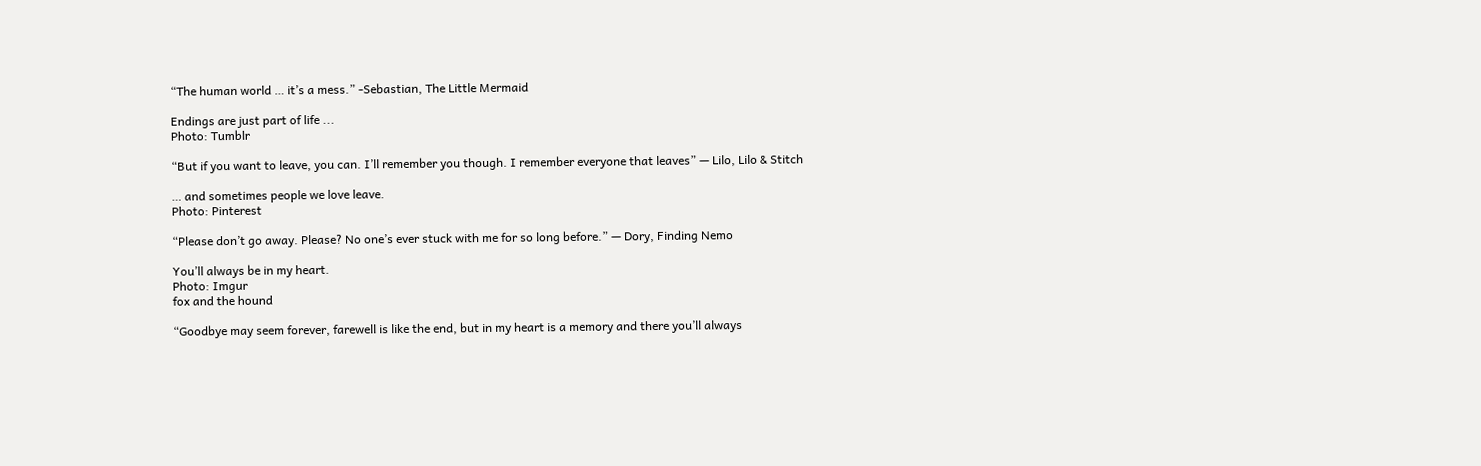“The human world … it’s a mess.” -Sebastian, The Little Mermaid

Endings are just part of life ...
Photo: Tumblr

“But if you want to leave, you can. I’ll remember you though. I remember everyone that leaves” — Lilo, Lilo & Stitch

… and sometimes people we love leave.
Photo: Pinterest

“Please don’t go away. Please? No one’s ever stuck with me for so long before.” — Dory, Finding Nemo

You’ll always be in my heart.
Photo: Imgur
fox and the hound

“Goodbye may seem forever, farewell is like the end, but in my heart is a memory and there you’ll always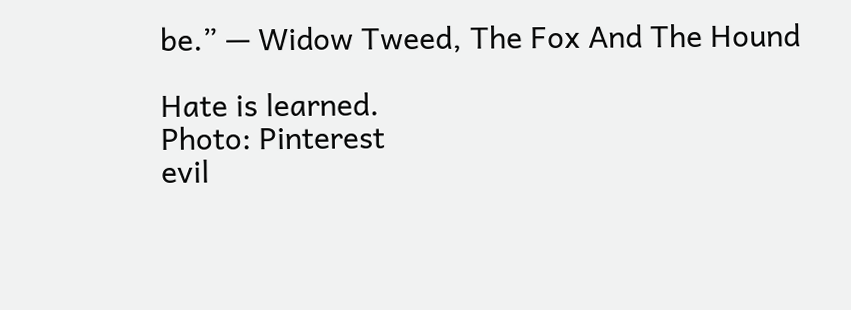be.” — Widow Tweed, The Fox And The Hound

Hate is learned.
Photo: Pinterest
evil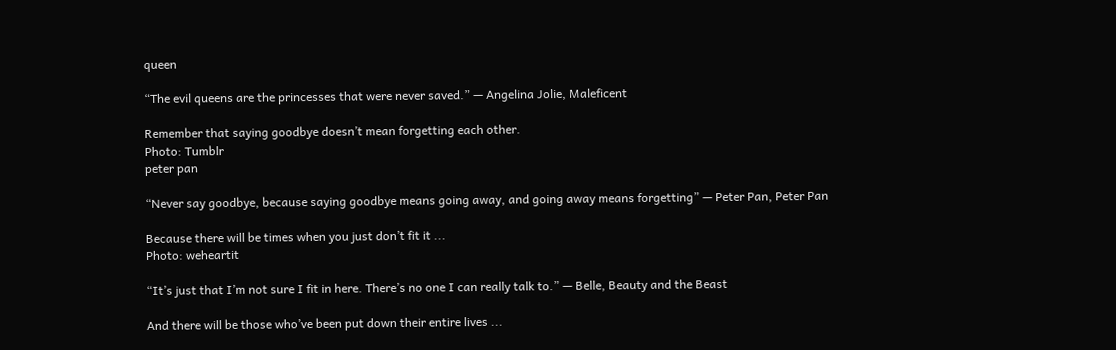queen

“The evil queens are the princesses that were never saved.” — Angelina Jolie, Maleficent

Remember that saying goodbye doesn’t mean forgetting each other.
Photo: Tumblr
peter pan

“Never say goodbye, because saying goodbye means going away, and going away means forgetting” — Peter Pan, Peter Pan

Because there will be times when you just don’t fit it ...
Photo: weheartit

“It’s just that I’m not sure I fit in here. There’s no one I can really talk to.” — Belle, Beauty and the Beast

And there will be those who’ve been put down their entire lives ...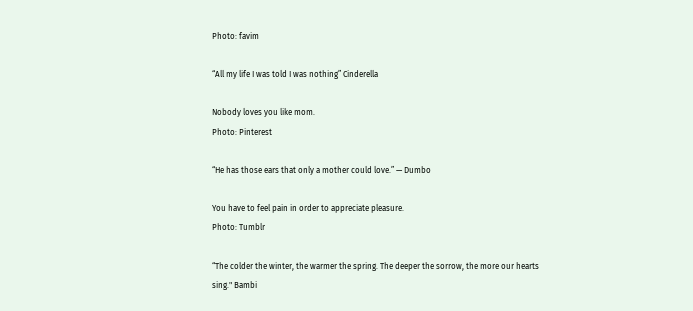Photo: favim

“All my life I was told I was nothing” Cinderella

Nobody loves you like mom.
Photo: Pinterest

“He has those ears that only a mother could love.” — Dumbo

You have to feel pain in order to appreciate pleasure.
Photo: Tumblr

“The colder the winter, the warmer the spring. The deeper the sorrow, the more our hearts sing." Bambi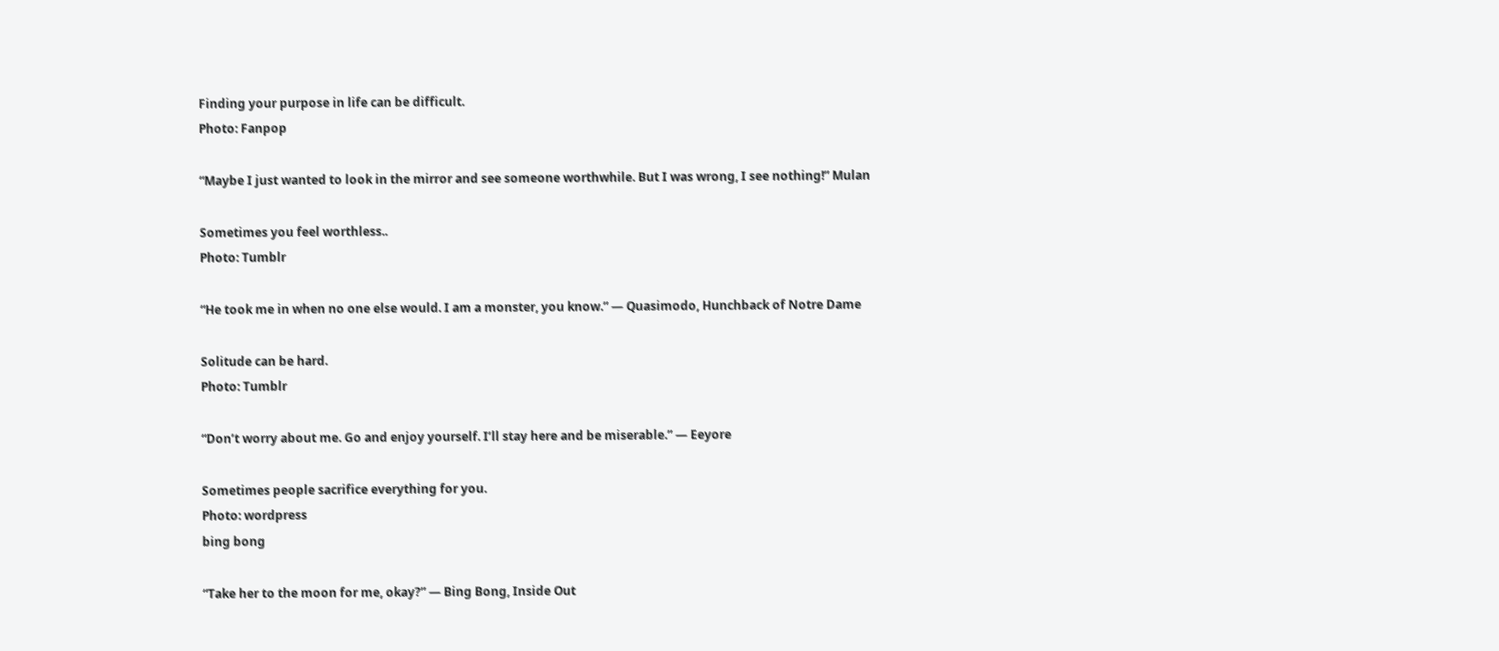Finding your purpose in life can be difficult.
Photo: Fanpop

“Maybe I just wanted to look in the mirror and see someone worthwhile. But I was wrong, I see nothing!” Mulan

Sometimes you feel worthless..
Photo: Tumblr

“He took me in when no one else would. I am a monster, you know.” — Quasimodo, Hunchback of Notre Dame

Solitude can be hard.
Photo: Tumblr

“Don’t worry about me. Go and enjoy yourself. I’ll stay here and be miserable.” — Eeyore

Sometimes people sacrifice everything for you.
Photo: wordpress
bing bong

“Take her to the moon for me, okay?” — Bing Bong, Inside Out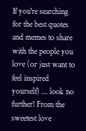If you're searching for the best quotes and memes to share with the people you love (or just want to feel inspired yourself) ... look no further! From the sweetest love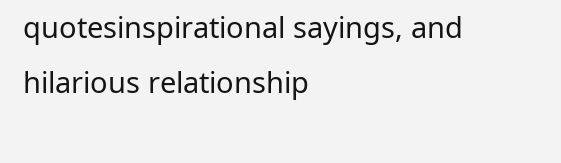quotesinspirational sayings, and hilarious relationship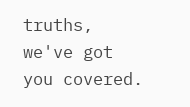truths, we've got you covered.